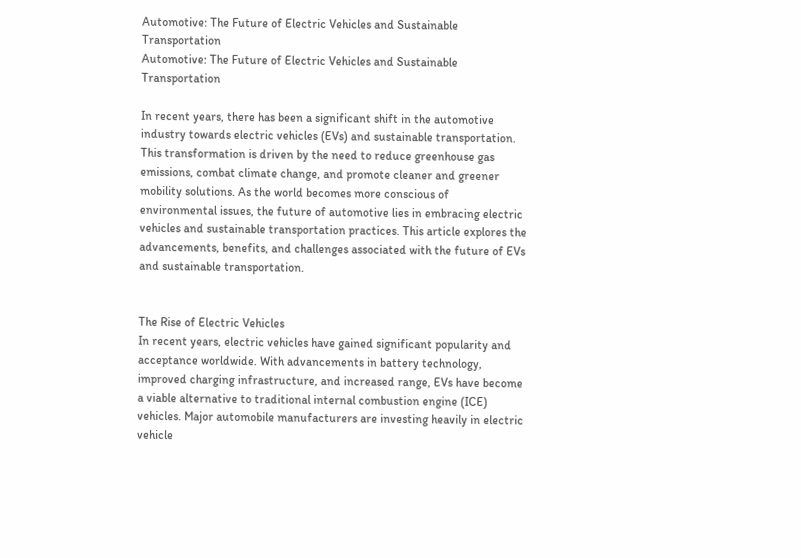Automotive: The Future of Electric Vehicles and Sustainable Transportation
Automotive: The Future of Electric Vehicles and Sustainable Transportation

In recent years, there has been a significant shift in the automotive industry towards electric vehicles (EVs) and sustainable transportation. This transformation is driven by the need to reduce greenhouse gas emissions, combat climate change, and promote cleaner and greener mobility solutions. As the world becomes more conscious of environmental issues, the future of automotive lies in embracing electric vehicles and sustainable transportation practices. This article explores the advancements, benefits, and challenges associated with the future of EVs and sustainable transportation.


The Rise of Electric Vehicles
In recent years, electric vehicles have gained significant popularity and acceptance worldwide. With advancements in battery technology, improved charging infrastructure, and increased range, EVs have become a viable alternative to traditional internal combustion engine (ICE) vehicles. Major automobile manufacturers are investing heavily in electric vehicle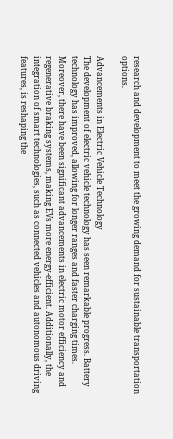research and development to meet the growing demand for sustainable transportation options.

Advancements in Electric Vehicle Technology
The development of electric vehicle technology has seen remarkable progress. Battery technology has improved, allowing for longer ranges and faster charging times. Moreover, there have been significant advancements in electric motor efficiency and regenerative braking systems, making EVs more energy-efficient. Additionally, the integration of smart technologies, such as connected vehicles and autonomous driving features, is reshaping the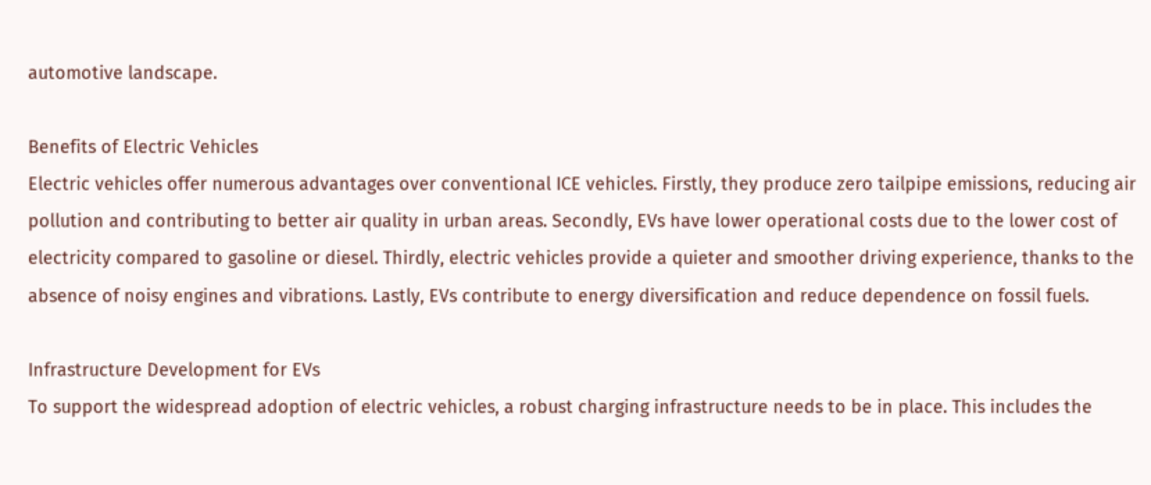automotive landscape.

Benefits of Electric Vehicles
Electric vehicles offer numerous advantages over conventional ICE vehicles. Firstly, they produce zero tailpipe emissions, reducing air pollution and contributing to better air quality in urban areas. Secondly, EVs have lower operational costs due to the lower cost of electricity compared to gasoline or diesel. Thirdly, electric vehicles provide a quieter and smoother driving experience, thanks to the absence of noisy engines and vibrations. Lastly, EVs contribute to energy diversification and reduce dependence on fossil fuels.

Infrastructure Development for EVs
To support the widespread adoption of electric vehicles, a robust charging infrastructure needs to be in place. This includes the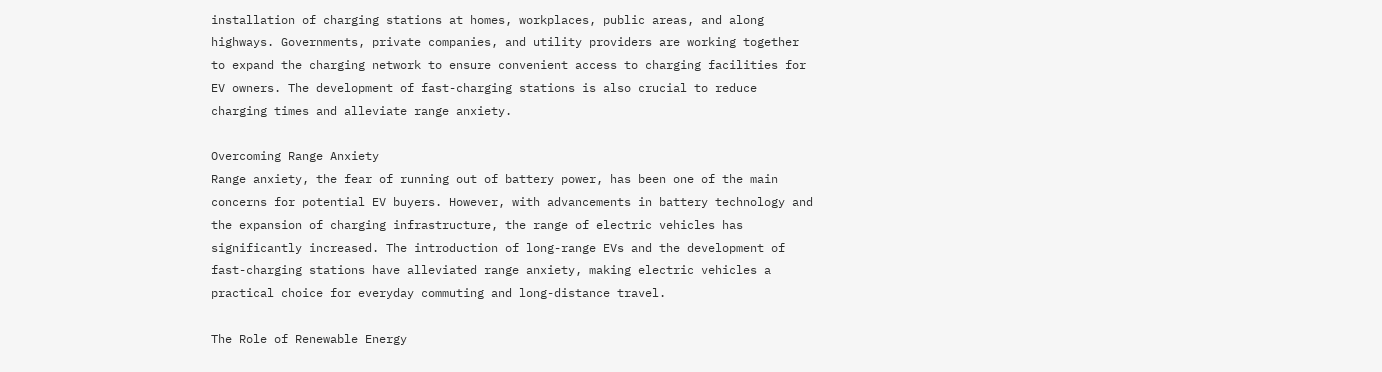installation of charging stations at homes, workplaces, public areas, and along highways. Governments, private companies, and utility providers are working together to expand the charging network to ensure convenient access to charging facilities for EV owners. The development of fast-charging stations is also crucial to reduce charging times and alleviate range anxiety.

Overcoming Range Anxiety
Range anxiety, the fear of running out of battery power, has been one of the main concerns for potential EV buyers. However, with advancements in battery technology and the expansion of charging infrastructure, the range of electric vehicles has significantly increased. The introduction of long-range EVs and the development of fast-charging stations have alleviated range anxiety, making electric vehicles a practical choice for everyday commuting and long-distance travel.

The Role of Renewable Energy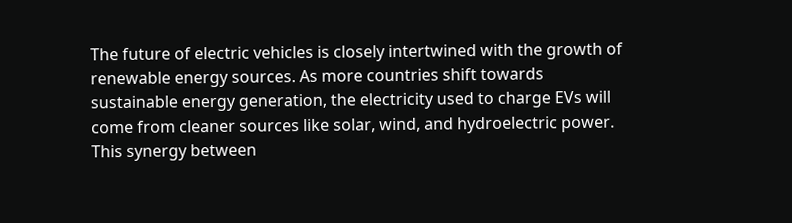The future of electric vehicles is closely intertwined with the growth of renewable energy sources. As more countries shift towards sustainable energy generation, the electricity used to charge EVs will come from cleaner sources like solar, wind, and hydroelectric power. This synergy between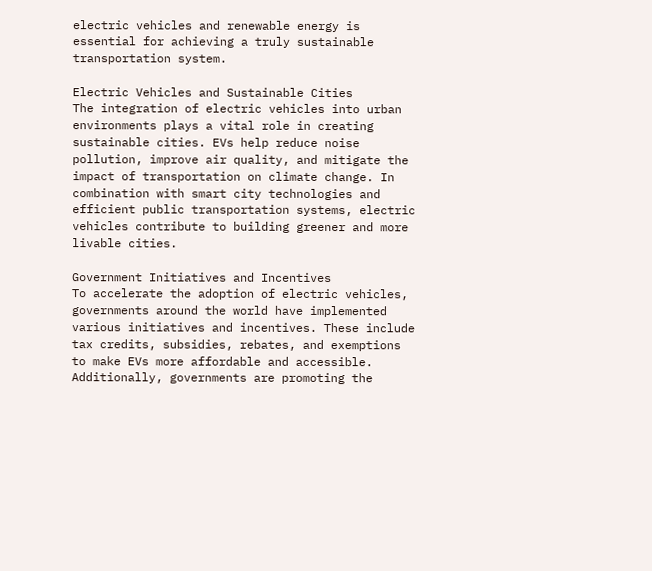electric vehicles and renewable energy is essential for achieving a truly sustainable transportation system.

Electric Vehicles and Sustainable Cities
The integration of electric vehicles into urban environments plays a vital role in creating sustainable cities. EVs help reduce noise pollution, improve air quality, and mitigate the impact of transportation on climate change. In combination with smart city technologies and efficient public transportation systems, electric vehicles contribute to building greener and more livable cities.

Government Initiatives and Incentives
To accelerate the adoption of electric vehicles, governments around the world have implemented various initiatives and incentives. These include tax credits, subsidies, rebates, and exemptions to make EVs more affordable and accessible. Additionally, governments are promoting the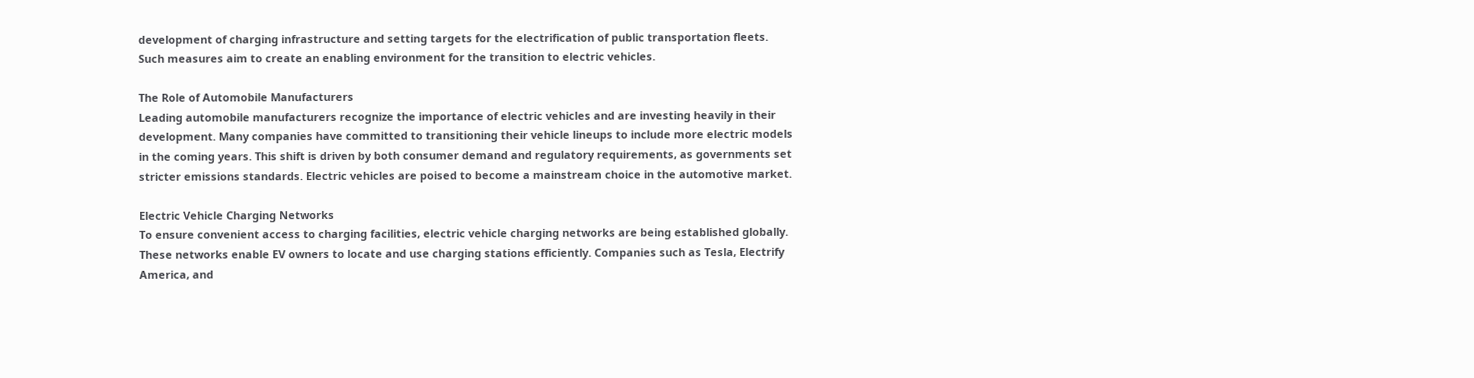development of charging infrastructure and setting targets for the electrification of public transportation fleets. Such measures aim to create an enabling environment for the transition to electric vehicles.

The Role of Automobile Manufacturers
Leading automobile manufacturers recognize the importance of electric vehicles and are investing heavily in their development. Many companies have committed to transitioning their vehicle lineups to include more electric models in the coming years. This shift is driven by both consumer demand and regulatory requirements, as governments set stricter emissions standards. Electric vehicles are poised to become a mainstream choice in the automotive market.

Electric Vehicle Charging Networks
To ensure convenient access to charging facilities, electric vehicle charging networks are being established globally. These networks enable EV owners to locate and use charging stations efficiently. Companies such as Tesla, Electrify America, and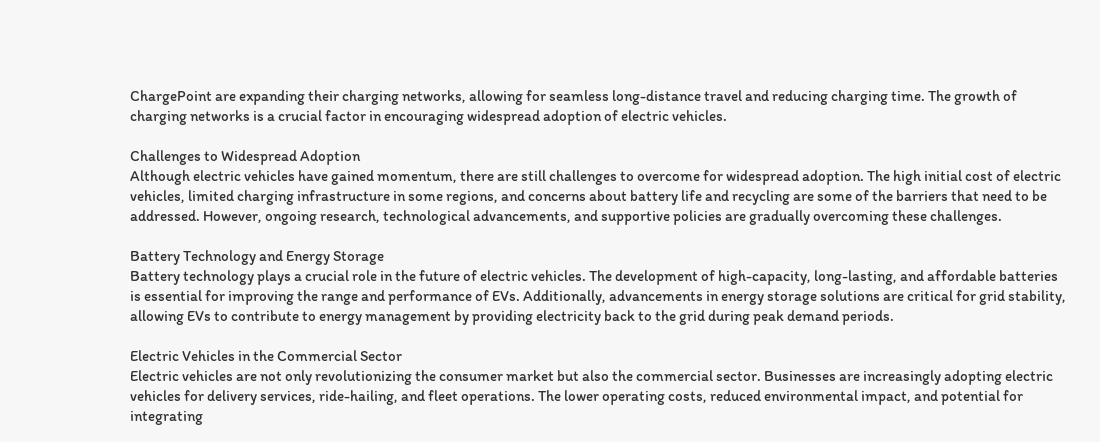ChargePoint are expanding their charging networks, allowing for seamless long-distance travel and reducing charging time. The growth of charging networks is a crucial factor in encouraging widespread adoption of electric vehicles.

Challenges to Widespread Adoption
Although electric vehicles have gained momentum, there are still challenges to overcome for widespread adoption. The high initial cost of electric vehicles, limited charging infrastructure in some regions, and concerns about battery life and recycling are some of the barriers that need to be addressed. However, ongoing research, technological advancements, and supportive policies are gradually overcoming these challenges.

Battery Technology and Energy Storage
Battery technology plays a crucial role in the future of electric vehicles. The development of high-capacity, long-lasting, and affordable batteries is essential for improving the range and performance of EVs. Additionally, advancements in energy storage solutions are critical for grid stability, allowing EVs to contribute to energy management by providing electricity back to the grid during peak demand periods.

Electric Vehicles in the Commercial Sector
Electric vehicles are not only revolutionizing the consumer market but also the commercial sector. Businesses are increasingly adopting electric vehicles for delivery services, ride-hailing, and fleet operations. The lower operating costs, reduced environmental impact, and potential for integrating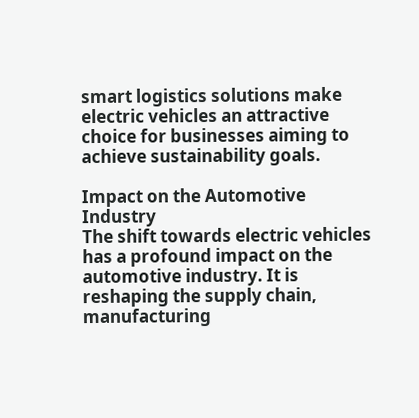smart logistics solutions make electric vehicles an attractive choice for businesses aiming to achieve sustainability goals.

Impact on the Automotive Industry
The shift towards electric vehicles has a profound impact on the automotive industry. It is reshaping the supply chain, manufacturing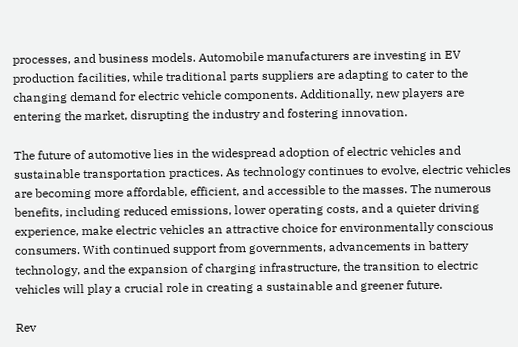processes, and business models. Automobile manufacturers are investing in EV production facilities, while traditional parts suppliers are adapting to cater to the changing demand for electric vehicle components. Additionally, new players are entering the market, disrupting the industry and fostering innovation.

The future of automotive lies in the widespread adoption of electric vehicles and sustainable transportation practices. As technology continues to evolve, electric vehicles are becoming more affordable, efficient, and accessible to the masses. The numerous benefits, including reduced emissions, lower operating costs, and a quieter driving experience, make electric vehicles an attractive choice for environmentally conscious consumers. With continued support from governments, advancements in battery technology, and the expansion of charging infrastructure, the transition to electric vehicles will play a crucial role in creating a sustainable and greener future.

Rev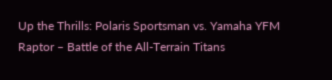Up the Thrills: Polaris Sportsman vs. Yamaha YFM Raptor – Battle of the All-Terrain Titans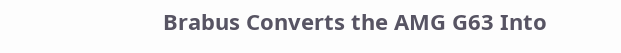Brabus Converts the AMG G63 Into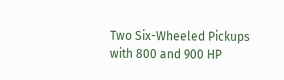Two Six-Wheeled Pickups with 800 and 900 HP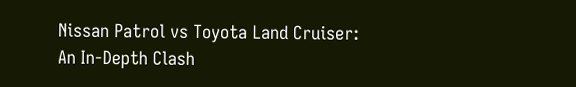Nissan Patrol vs Toyota Land Cruiser: An In-Depth Clash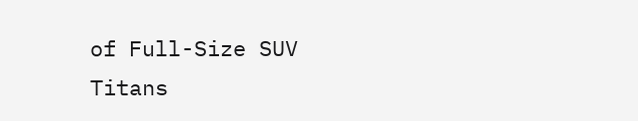of Full-Size SUV Titans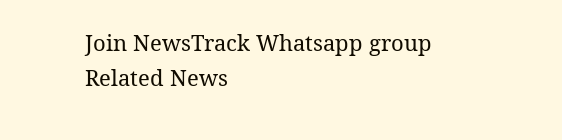Join NewsTrack Whatsapp group
Related News